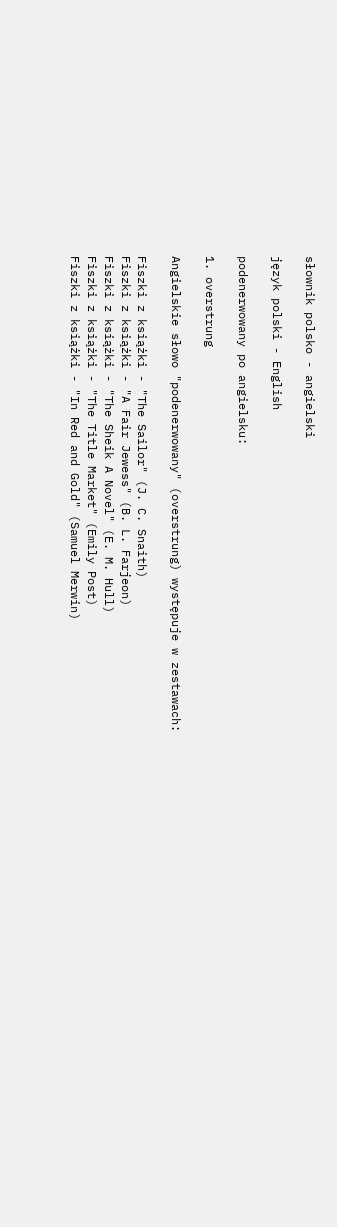słownik polsko - angielski

język polski - English

podenerwowany po angielsku:

1. overstrung

Angielskie słowo "podenerwowany" (overstrung) występuje w zestawach:

Fiszki z książki - "The Sailor" (J. C. Snaith)
Fiszki z książki - "A Fair Jewess" (B. L. Farjeon)
Fiszki z książki - "The Sheik A Novel" (E. M. Hull)
Fiszki z książki - "The Title Market" (Emily Post)
Fiszki z książki - "In Red and Gold" (Samuel Merwin)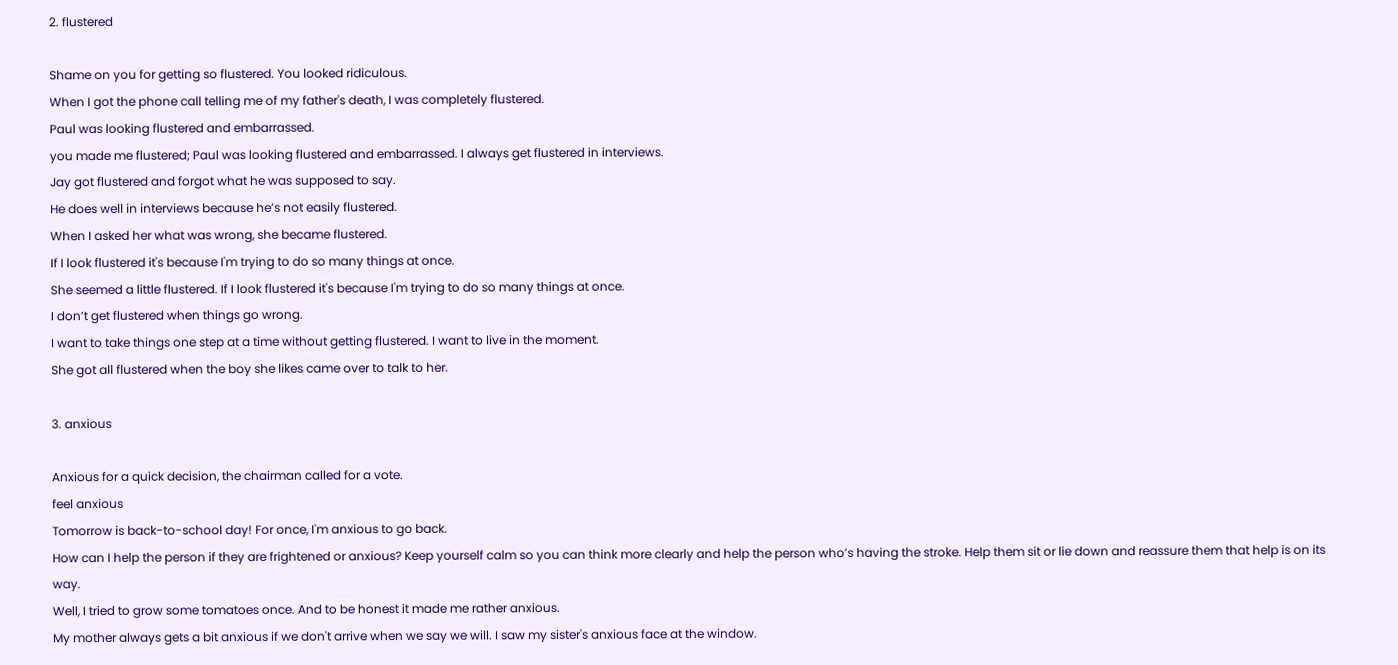2. flustered

Shame on you for getting so flustered. You looked ridiculous.
When I got the phone call telling me of my father's death, I was completely flustered.
Paul was looking flustered and embarrassed.
you made me flustered; Paul was looking flustered and embarrassed. I always get flustered in interviews.
Jay got flustered and forgot what he was supposed to say.
He does well in interviews because he’s not easily flustered.
When I asked her what was wrong, she became flustered.
If I look flustered it's because I'm trying to do so many things at once.
She seemed a little flustered. If I look flustered it's because I'm trying to do so many things at once.
I don’t get flustered when things go wrong.
I want to take things one step at a time without getting flustered. I want to live in the moment.
She got all flustered when the boy she likes came over to talk to her.

3. anxious

Anxious for a quick decision, the chairman called for a vote.
feel anxious
Tomorrow is back-to-school day! For once, I'm anxious to go back.
How can I help the person if they are frightened or anxious? Keep yourself calm so you can think more clearly and help the person who’s having the stroke. Help them sit or lie down and reassure them that help is on its way.
Well, I tried to grow some tomatoes once. And to be honest it made me rather anxious.
My mother always gets a bit anxious if we don't arrive when we say we will. I saw my sister's anxious face at the window.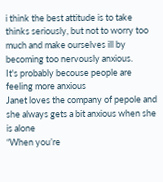i think the best attitude is to take thinks seriously, but not to worry too much and make ourselves ill by becoming too nervously anxious.
It's probably becouse people are feeling more anxious
Janet loves the company of pepole and she always gets a bit anxious when she is alone
“When you’re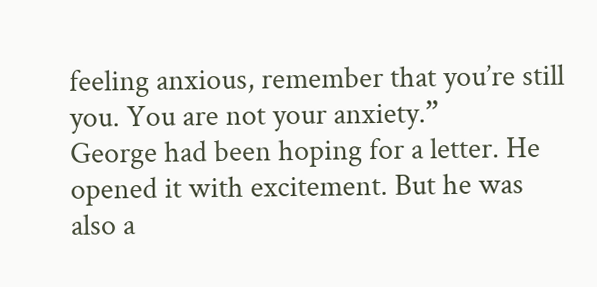feeling anxious, remember that you’re still you. You are not your anxiety.”
George had been hoping for a letter. He opened it with excitement. But he was also a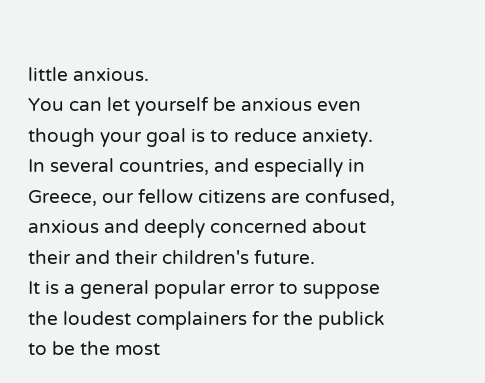little anxious.
You can let yourself be anxious even though your goal is to reduce anxiety.
In several countries, and especially in Greece, our fellow citizens are confused, anxious and deeply concerned about their and their children's future.
It is a general popular error to suppose the loudest complainers for the publick to be the most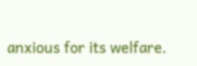anxious for its welfare.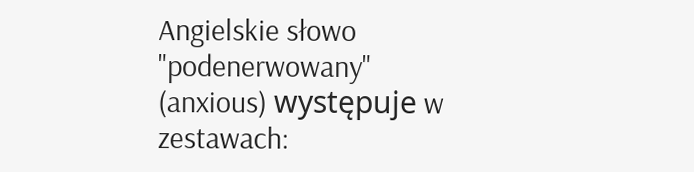Angielskie słowo "podenerwowany" (anxious) występuje w zestawach: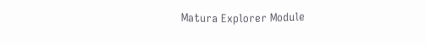Matura Explorer Module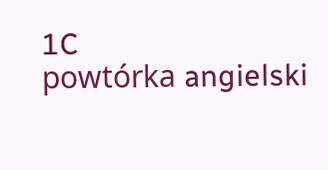1C
powtórka angielski